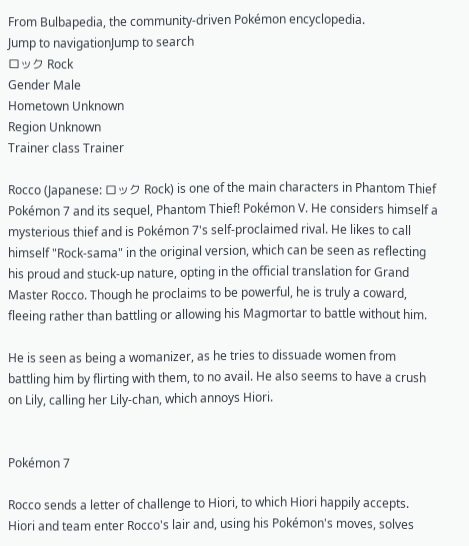From Bulbapedia, the community-driven Pokémon encyclopedia.
Jump to navigationJump to search
ロック Rock
Gender Male
Hometown Unknown
Region Unknown
Trainer class Trainer

Rocco (Japanese: ロック Rock) is one of the main characters in Phantom Thief Pokémon 7 and its sequel, Phantom Thief! Pokémon V. He considers himself a mysterious thief and is Pokémon 7's self-proclaimed rival. He likes to call himself "Rock-sama" in the original version, which can be seen as reflecting his proud and stuck-up nature, opting in the official translation for Grand Master Rocco. Though he proclaims to be powerful, he is truly a coward, fleeing rather than battling or allowing his Magmortar to battle without him.

He is seen as being a womanizer, as he tries to dissuade women from battling him by flirting with them, to no avail. He also seems to have a crush on Lily, calling her Lily-chan, which annoys Hiori.


Pokémon 7

Rocco sends a letter of challenge to Hiori, to which Hiori happily accepts. Hiori and team enter Rocco's lair and, using his Pokémon's moves, solves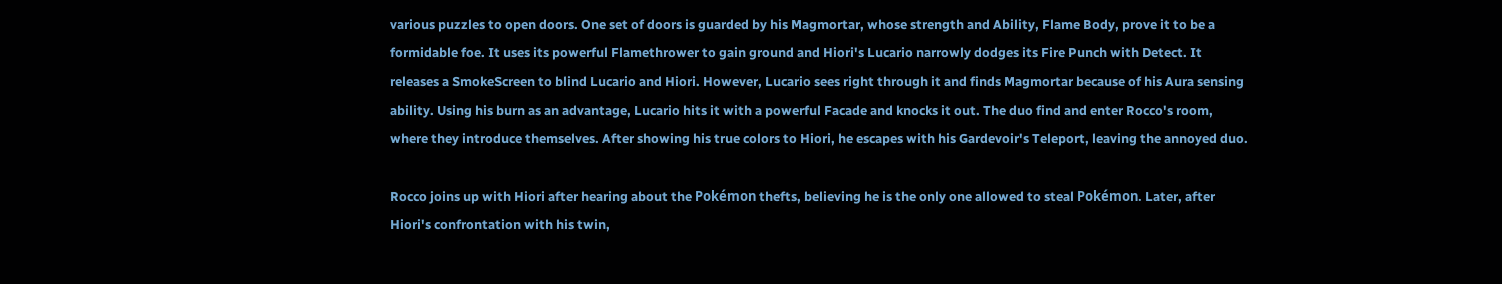various puzzles to open doors. One set of doors is guarded by his Magmortar, whose strength and Ability, Flame Body, prove it to be a formidable foe. It uses its powerful Flamethrower to gain ground and Hiori's Lucario narrowly dodges its Fire Punch with Detect. It releases a SmokeScreen to blind Lucario and Hiori. However, Lucario sees right through it and finds Magmortar because of his Aura sensing ability. Using his burn as an advantage, Lucario hits it with a powerful Facade and knocks it out. The duo find and enter Rocco's room, where they introduce themselves. After showing his true colors to Hiori, he escapes with his Gardevoir's Teleport, leaving the annoyed duo.

Rocco joins up with Hiori after hearing about the Pokémon thefts, believing he is the only one allowed to steal Pokémon. Later, after Hiori's confrontation with his twin,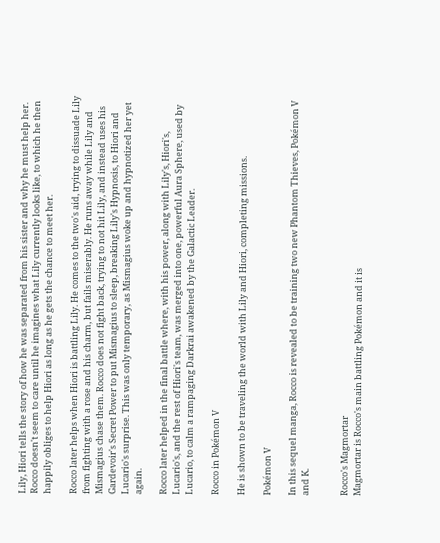Lily, Hiori tells the story of how he was separated from his sister and why he must help her. Rocco doesn't seem to care until he imagines what Lily currently looks like, to which he then happily obliges to help Hiori as long as he gets the chance to meet her.

Rocco later helps when Hiori is battling Lily. He comes to the two's aid, trying to dissuade Lily from fighting with a rose and his charm, but fails miserably. He runs away while Lily and Mismagius chase them. Rocco does not fight back, trying to not hit Lily, and instead uses his Gardevoir's Secret Power to put Mismagius to sleep, breaking Lily's Hypnosis, to Hiori and Lucario's surprise. This was only temporary, as Mismagius woke up and hypnotized her yet again.

Rocco later helped in the final battle where, with his power, along with Lily's, Hiori's, Lucario's, and the rest of Hiori's team, was merged into one, powerful Aura Sphere, used by Lucario, to calm a rampaging Darkrai awakened by the Galactic Leader.

Rocco in Pokémon V

He is shown to be traveling the world with Lily and Hiori, completing missions.

Pokémon V

In this sequel manga, Rocco is revealed to be training two new Phantom Thieves, Pokémon V and K.


Rocco's Magmortar
Magmortar is Rocco's main battling Pokémon and it is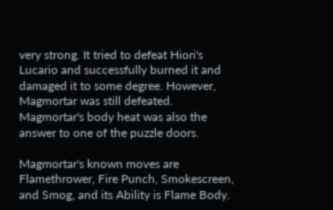very strong. It tried to defeat Hiori's Lucario and successfully burned it and damaged it to some degree. However, Magmortar was still defeated. Magmortar's body heat was also the answer to one of the puzzle doors.

Magmortar's known moves are Flamethrower, Fire Punch, Smokescreen, and Smog, and its Ability is Flame Body.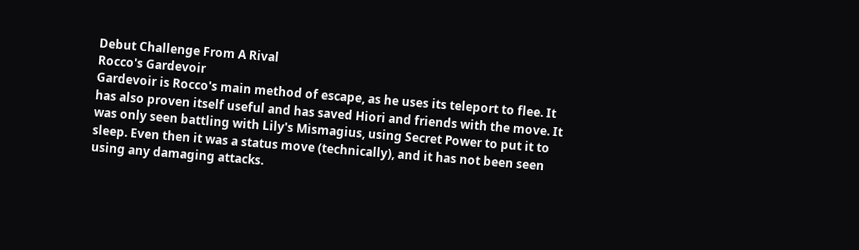Debut Challenge From A Rival
Rocco's Gardevoir
Gardevoir is Rocco's main method of escape, as he uses its teleport to flee. It has also proven itself useful and has saved Hiori and friends with the move. It was only seen battling with Lily's Mismagius, using Secret Power to put it to sleep. Even then it was a status move (technically), and it has not been seen using any damaging attacks.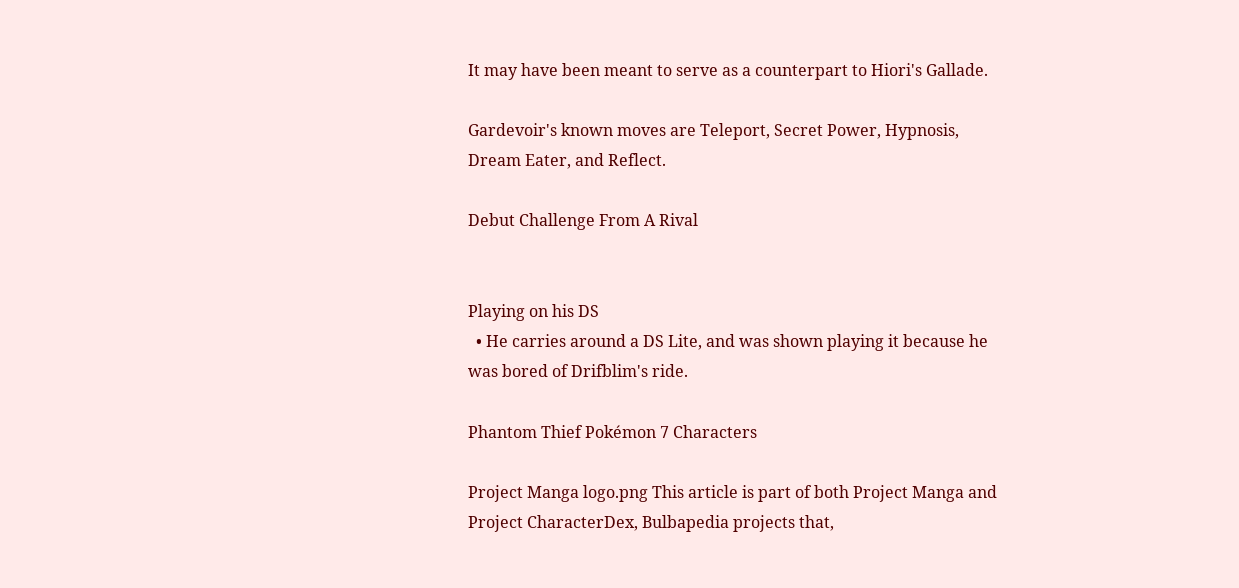It may have been meant to serve as a counterpart to Hiori's Gallade.

Gardevoir's known moves are Teleport, Secret Power, Hypnosis, Dream Eater, and Reflect.

Debut Challenge From A Rival


Playing on his DS
  • He carries around a DS Lite, and was shown playing it because he was bored of Drifblim's ride.

Phantom Thief Pokémon 7 Characters

Project Manga logo.png This article is part of both Project Manga and Project CharacterDex, Bulbapedia projects that,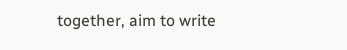together, aim to write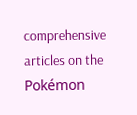comprehensive articles on the Pokémon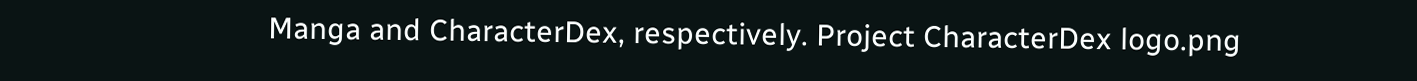Manga and CharacterDex, respectively. Project CharacterDex logo.png